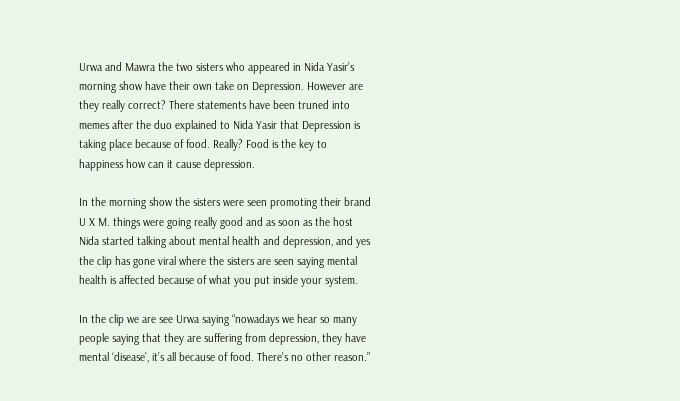Urwa and Mawra the two sisters who appeared in Nida Yasir’s morning show have their own take on Depression. However are they really correct? There statements have been truned into memes after the duo explained to Nida Yasir that Depression is taking place because of food. Really? Food is the key to happiness how can it cause depression.

In the morning show the sisters were seen promoting their brand U X M. things were going really good and as soon as the host Nida started talking about mental health and depression, and yes the clip has gone viral where the sisters are seen saying mental health is affected because of what you put inside your system.

In the clip we are see Urwa saying “nowadays we hear so many people saying that they are suffering from depression, they have mental ‘disease’, it’s all because of food. There’s no other reason.”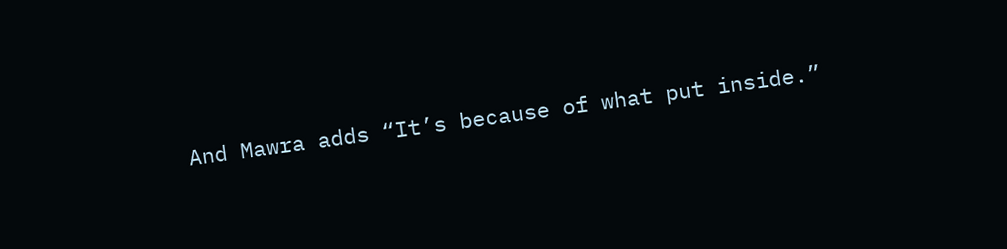And Mawra adds “It’s because of what put inside.”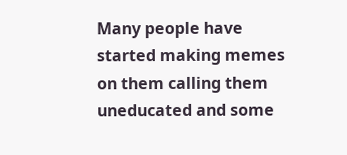Many people have started making memes on them calling them uneducated and some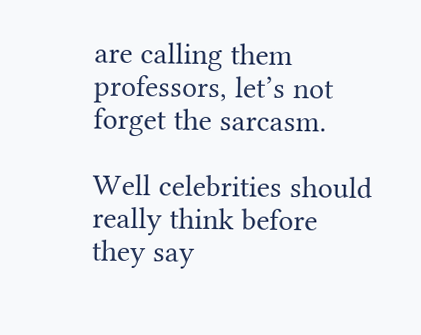are calling them professors, let’s not forget the sarcasm.

Well celebrities should really think before they say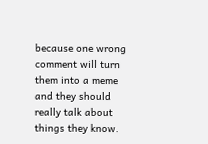because one wrong comment will turn them into a meme and they should really talk about things they know.